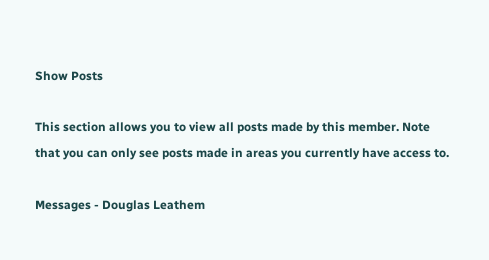Show Posts

This section allows you to view all posts made by this member. Note that you can only see posts made in areas you currently have access to.

Messages - Douglas Leathem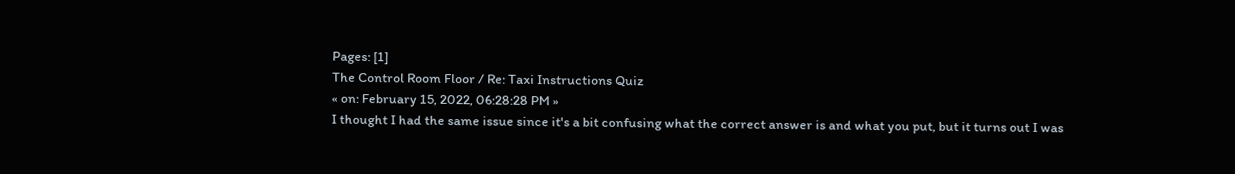Pages: [1]
The Control Room Floor / Re: Taxi Instructions Quiz
« on: February 15, 2022, 06:28:28 PM »
I thought I had the same issue since it's a bit confusing what the correct answer is and what you put, but it turns out I was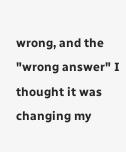wrong, and the "wrong answer" I thought it was changing my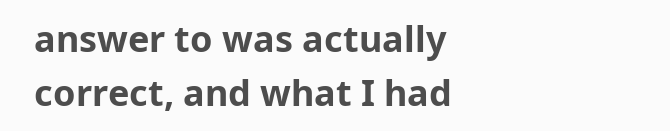answer to was actually correct, and what I had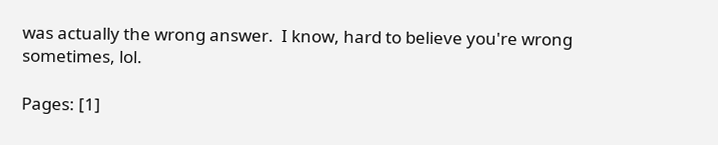was actually the wrong answer.  I know, hard to believe you're wrong sometimes, lol.

Pages: [1]